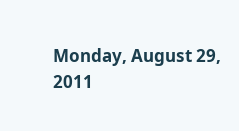Monday, August 29, 2011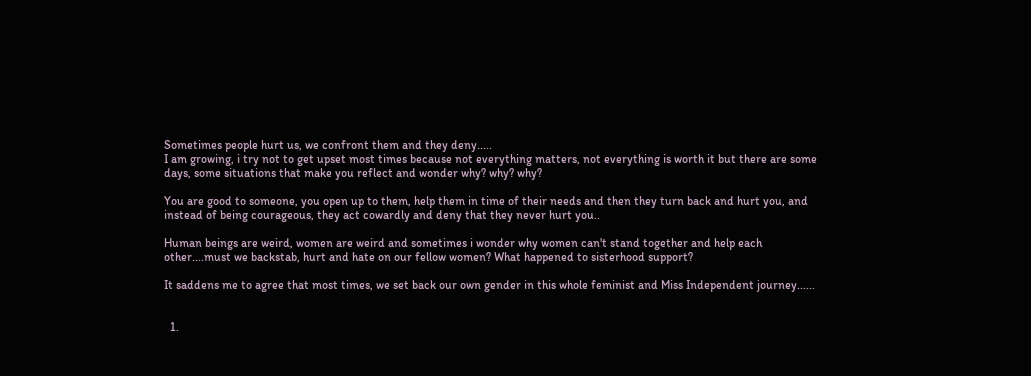Sometimes people hurt us, we confront them and they deny.....
I am growing, i try not to get upset most times because not everything matters, not everything is worth it but there are some days, some situations that make you reflect and wonder why? why? why?

You are good to someone, you open up to them, help them in time of their needs and then they turn back and hurt you, and instead of being courageous, they act cowardly and deny that they never hurt you..

Human beings are weird, women are weird and sometimes i wonder why women can't stand together and help each other....must we backstab, hurt and hate on our fellow women? What happened to sisterhood support?

It saddens me to agree that most times, we set back our own gender in this whole feminist and Miss Independent journey......


  1.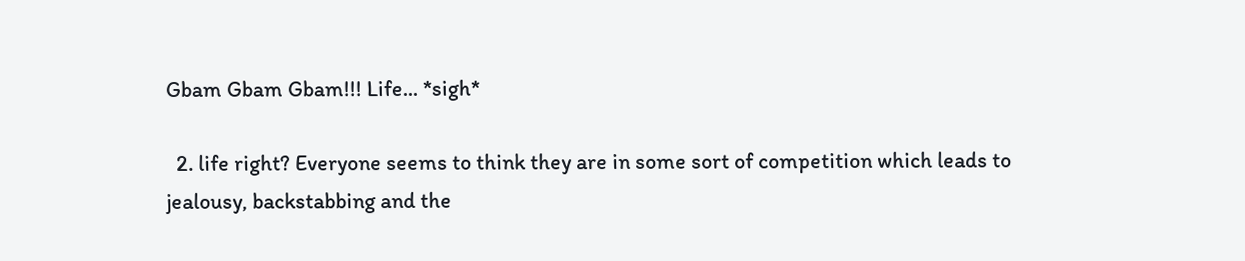Gbam Gbam Gbam!!! Life... *sigh*

  2. life right? Everyone seems to think they are in some sort of competition which leads to jealousy, backstabbing and the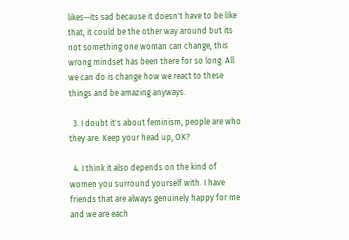likes--its sad because it doesn't have to be like that, it could be the other way around but its not something one woman can change, this wrong mindset has been there for so long. All we can do is change how we react to these things and be amazing anyways.

  3. I doubt it's about feminism, people are who they are. Keep your head up, OK?

  4. I think it also depends on the kind of women you surround yourself with. I have friends that are always genuinely happy for me and we are each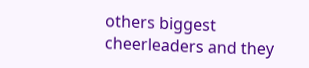others biggest cheerleaders and they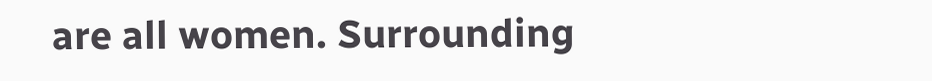are all women. Surrounding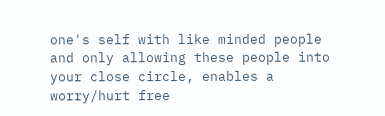one's self with like minded people and only allowing these people into your close circle, enables a worry/hurt free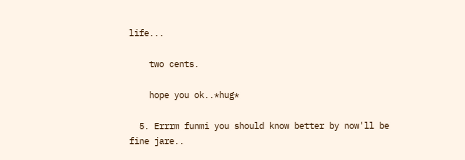life...

    two cents.

    hope you ok..*hug*

  5. Errrm funmi you should know better by now'll be fine jare..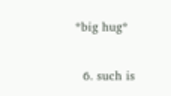*big hug*

  6. such is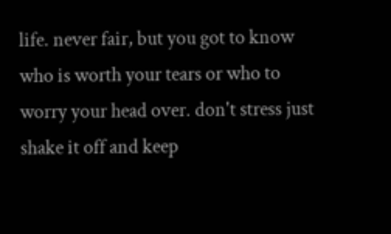life. never fair, but you got to know who is worth your tears or who to worry your head over. don't stress just shake it off and keep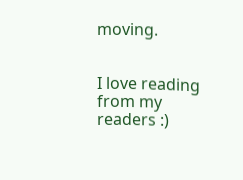moving.


I love reading from my readers :)